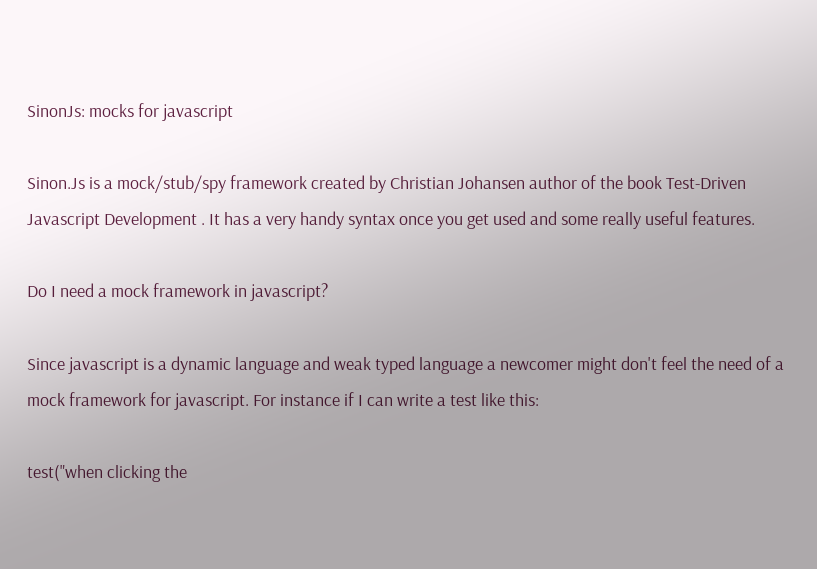SinonJs: mocks for javascript

Sinon.Js is a mock/stub/spy framework created by Christian Johansen author of the book Test-Driven Javascript Development . It has a very handy syntax once you get used and some really useful features.

Do I need a mock framework in javascript?

Since javascript is a dynamic language and weak typed language a newcomer might don't feel the need of a mock framework for javascript. For instance if I can write a test like this:

test("when clicking the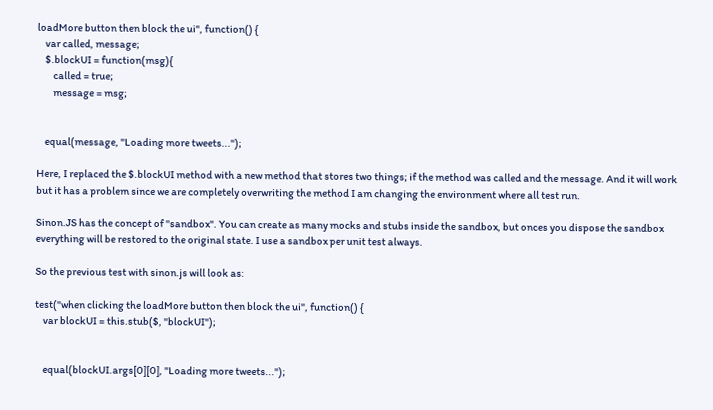loadMore button then block the ui", function() {
    var called, message;
    $.blockUI = function(msg){
        called = true;
        message = msg;


    equal(message, "Loading more tweets...");

Here, I replaced the $.blockUI method with a new method that stores two things; if the method was called and the message. And it will work but it has a problem since we are completely overwriting the method I am changing the environment where all test run.

Sinon.JS has the concept of "sandbox". You can create as many mocks and stubs inside the sandbox, but onces you dispose the sandbox everything will be restored to the original state. I use a sandbox per unit test always.

So the previous test with sinon.js will look as:

test("when clicking the loadMore button then block the ui", function() {
    var blockUI = this.stub($, "blockUI");


    equal(blockUI.args[0][0], "Loading more tweets...");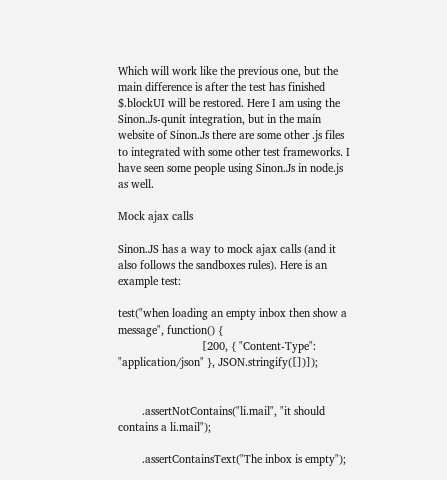Which will work like the previous one, but the main difference is after the test has finished $.blockUI will be restored. Here I am using the Sinon.Js-qunit integration, but in the main website of Sinon.Js there are some other .js files to integrated with some other test frameworks. I have seen some people using Sinon.Js in node.js as well.

Mock ajax calls

Sinon.JS has a way to mock ajax calls (and it also follows the sandboxes rules). Here is an example test:

test("when loading an empty inbox then show a message", function() {
                            [200, { "Content-Type": "application/json" }, JSON.stringify([])]);


        .assertNotContains("li.mail", "it should contains a li.mail");

        .assertContainsText("The inbox is empty");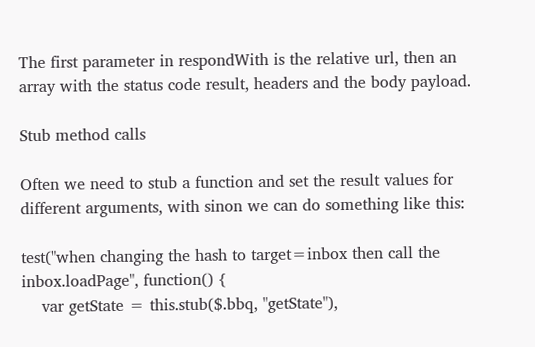The first parameter in respondWith is the relative url, then an array with the status code result, headers and the body payload.

Stub method calls

Often we need to stub a function and set the result values for different arguments, with sinon we can do something like this:

test("when changing the hash to target=inbox then call the inbox.loadPage", function() {
    var getState = this.stub($.bbq, "getState"),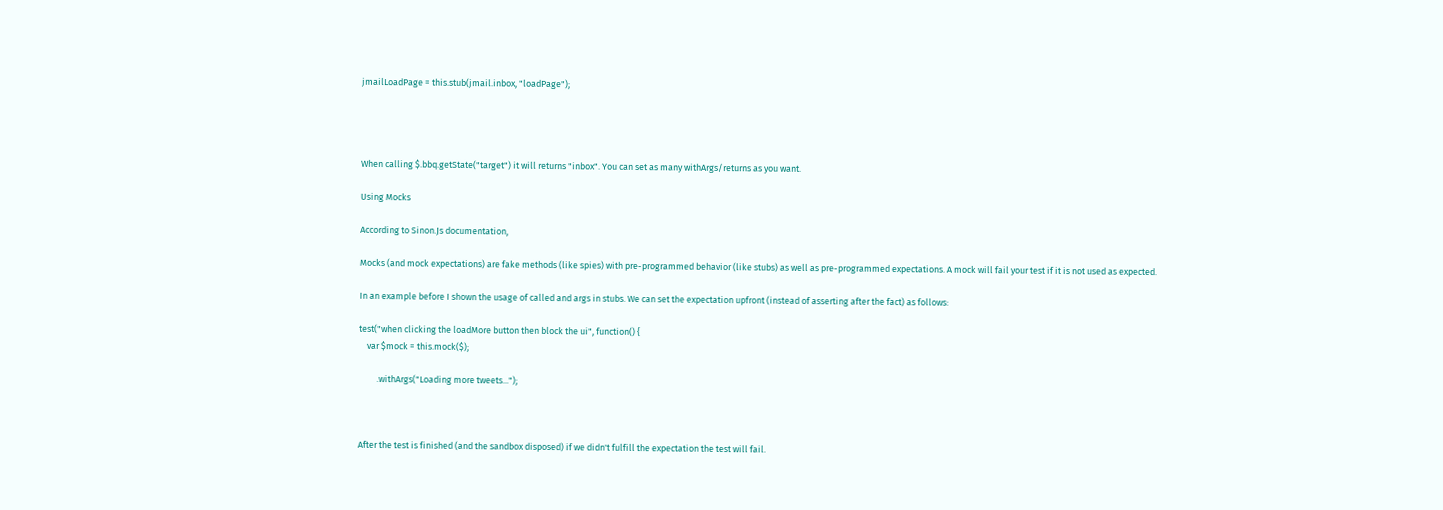jmailLoadPage = this.stub(jmail.inbox, "loadPage");




When calling $.bbq.getState("target") it will returns "inbox". You can set as many withArgs/returns as you want.

Using Mocks

According to Sinon.Js documentation,

Mocks (and mock expectations) are fake methods (like spies) with pre-programmed behavior (like stubs) as well as pre-programmed expectations. A mock will fail your test if it is not used as expected.

In an example before I shown the usage of called and args in stubs. We can set the expectation upfront (instead of asserting after the fact) as follows:

test("when clicking the loadMore button then block the ui", function() {
    var $mock = this.mock($);

         .withArgs("Loading more tweets...");



After the test is finished (and the sandbox disposed) if we didn't fulfill the expectation the test will fail.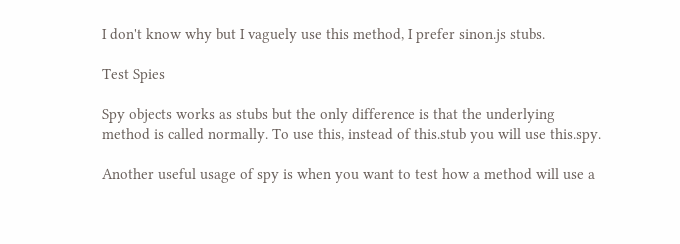I don't know why but I vaguely use this method, I prefer sinon.js stubs.

Test Spies

Spy objects works as stubs but the only difference is that the underlying method is called normally. To use this, instead of this.stub you will use this.spy.

Another useful usage of spy is when you want to test how a method will use a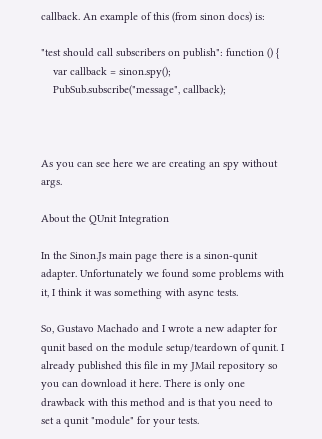callback. An example of this (from sinon docs) is:

"test should call subscribers on publish": function () {
    var callback = sinon.spy();
    PubSub.subscribe("message", callback);



As you can see here we are creating an spy without args.

About the QUnit Integration

In the Sinon.Js main page there is a sinon-qunit adapter. Unfortunately we found some problems with it, I think it was something with async tests.

So, Gustavo Machado and I wrote a new adapter for qunit based on the module setup/teardown of qunit. I already published this file in my JMail repository so you can download it here. There is only one drawback with this method and is that you need to set a qunit "module" for your tests.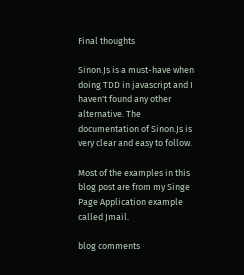Final thoughts

Sinon.Js is a must-have when doing TDD in javascript and I haven't found any other alternative. The documentation of Sinon.Js is very clear and easy to follow.

Most of the examples in this blog post are from my Singe Page Application example called Jmail.

blog comments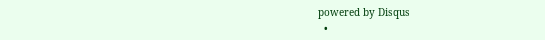powered by Disqus
  •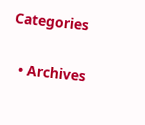Categories

  • Archives